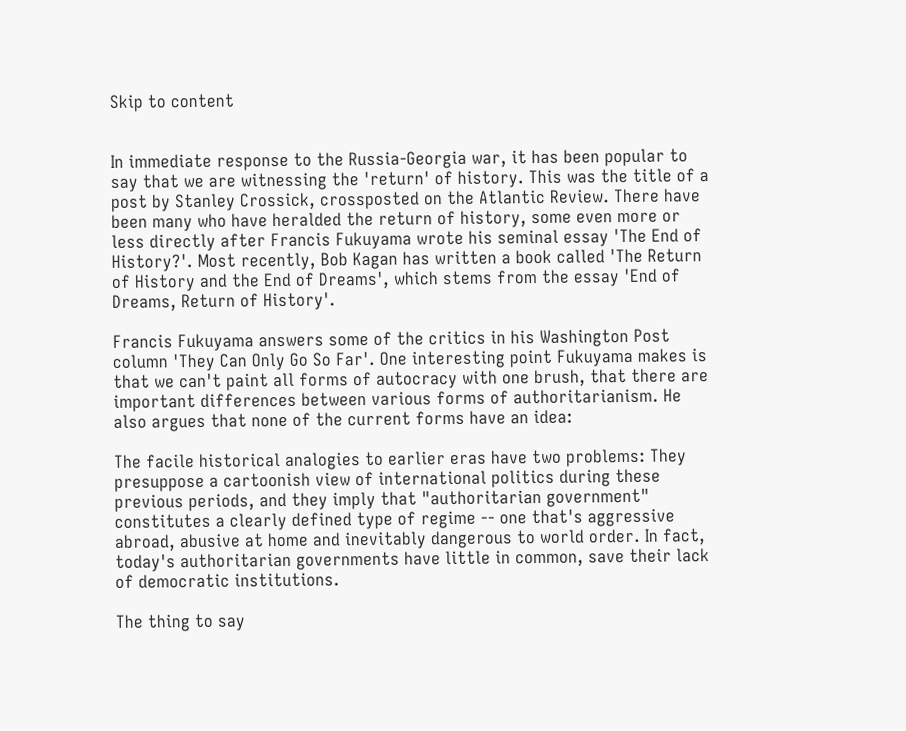Skip to content


In immediate response to the Russia-Georgia war, it has been popular to say that we are witnessing the 'return' of history. This was the title of a post by Stanley Crossick, crossposted on the Atlantic Review. There have been many who have heralded the return of history, some even more or less directly after Francis Fukuyama wrote his seminal essay 'The End of History?'. Most recently, Bob Kagan has written a book called 'The Return of History and the End of Dreams', which stems from the essay 'End of Dreams, Return of History'.

Francis Fukuyama answers some of the critics in his Washington Post column 'They Can Only Go So Far'. One interesting point Fukuyama makes is that we can't paint all forms of autocracy with one brush, that there are important differences between various forms of authoritarianism. He also argues that none of the current forms have an idea:

The facile historical analogies to earlier eras have two problems: They presuppose a cartoonish view of international politics during these previous periods, and they imply that "authoritarian government" constitutes a clearly defined type of regime -- one that's aggressive abroad, abusive at home and inevitably dangerous to world order. In fact, today's authoritarian governments have little in common, save their lack of democratic institutions.

The thing to say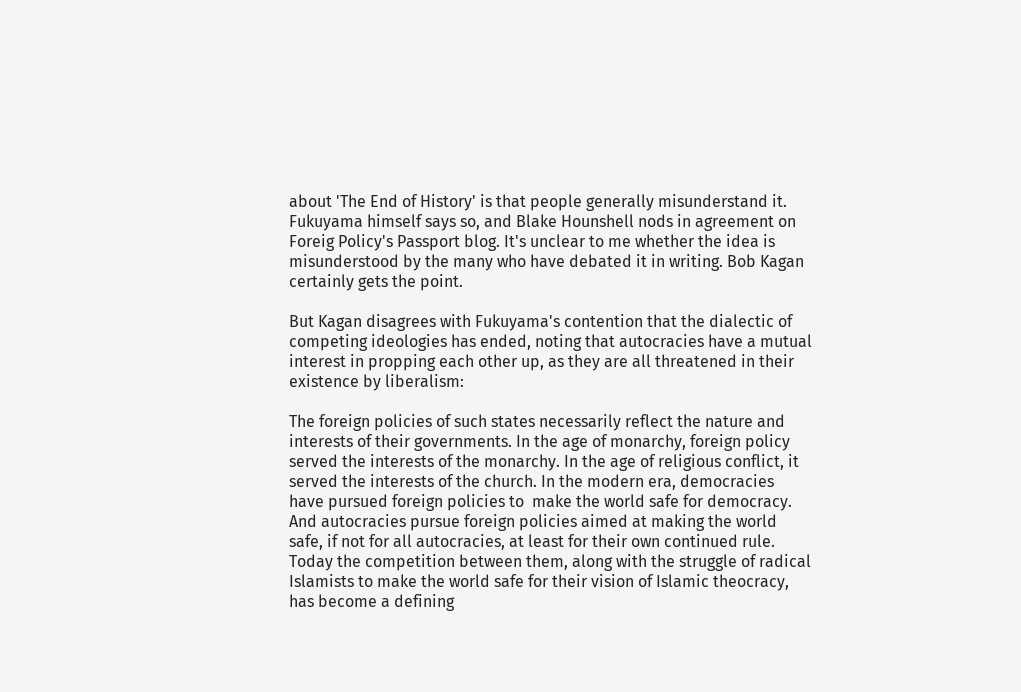about 'The End of History' is that people generally misunderstand it. Fukuyama himself says so, and Blake Hounshell nods in agreement on Foreig Policy's Passport blog. It's unclear to me whether the idea is misunderstood by the many who have debated it in writing. Bob Kagan certainly gets the point.

But Kagan disagrees with Fukuyama's contention that the dialectic of competing ideologies has ended, noting that autocracies have a mutual interest in propping each other up, as they are all threatened in their existence by liberalism:

The foreign policies of such states necessarily reflect the nature and interests of their governments. In the age of monarchy, foreign policy served the interests of the monarchy. In the age of religious conflict, it served the interests of the church. In the modern era, democracies have pursued foreign policies to  make the world safe for democracy. And autocracies pursue foreign policies aimed at making the world safe, if not for all autocracies, at least for their own continued rule. Today the competition between them, along with the struggle of radical Islamists to make the world safe for their vision of Islamic theocracy, has become a defining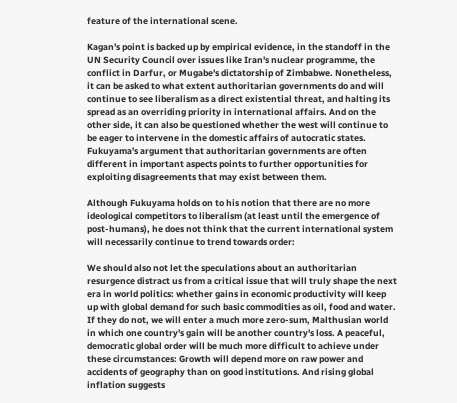feature of the international scene.

Kagan's point is backed up by empirical evidence, in the standoff in the UN Security Council over issues like Iran's nuclear programme, the conflict in Darfur, or Mugabe's dictatorship of Zimbabwe. Nonetheless, it can be asked to what extent authoritarian governments do and will continue to see liberalism as a direct existential threat, and halting its spread as an overriding priority in international affairs. And on the other side, it can also be questioned whether the west will continue to be eager to intervene in the domestic affairs of autocratic states. Fukuyama's argument that authoritarian governments are often different in important aspects points to further opportunities for exploiting disagreements that may exist between them.

Although Fukuyama holds on to his notion that there are no more ideological competitors to liberalism (at least until the emergence of post-humans), he does not think that the current international system will necessarily continue to trend towards order:

We should also not let the speculations about an authoritarian resurgence distract us from a critical issue that will truly shape the next era in world politics: whether gains in economic productivity will keep up with global demand for such basic commodities as oil, food and water. If they do not, we will enter a much more zero-sum, Malthusian world in which one country's gain will be another country's loss. A peaceful, democratic global order will be much more difficult to achieve under these circumstances: Growth will depend more on raw power and accidents of geography than on good institutions. And rising global inflation suggests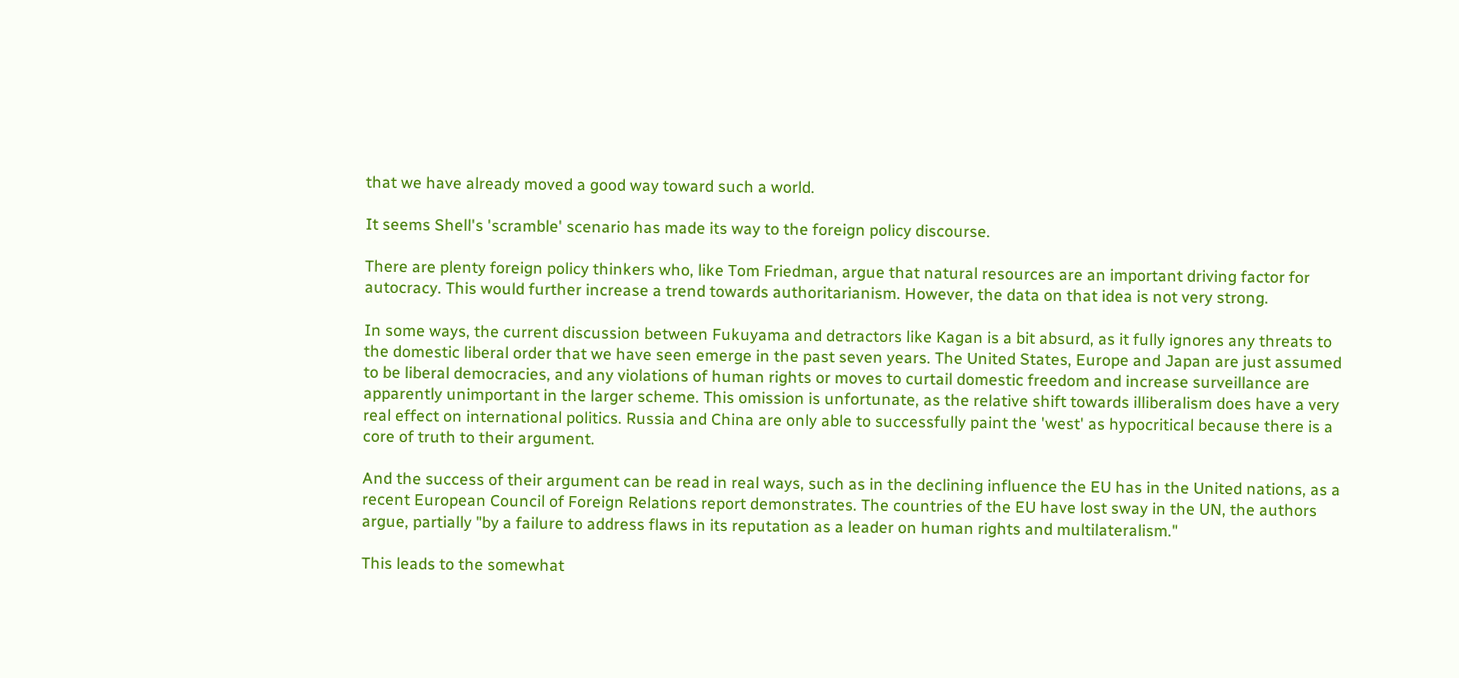that we have already moved a good way toward such a world.

It seems Shell's 'scramble' scenario has made its way to the foreign policy discourse.

There are plenty foreign policy thinkers who, like Tom Friedman, argue that natural resources are an important driving factor for autocracy. This would further increase a trend towards authoritarianism. However, the data on that idea is not very strong.

In some ways, the current discussion between Fukuyama and detractors like Kagan is a bit absurd, as it fully ignores any threats to the domestic liberal order that we have seen emerge in the past seven years. The United States, Europe and Japan are just assumed to be liberal democracies, and any violations of human rights or moves to curtail domestic freedom and increase surveillance are apparently unimportant in the larger scheme. This omission is unfortunate, as the relative shift towards illiberalism does have a very real effect on international politics. Russia and China are only able to successfully paint the 'west' as hypocritical because there is a core of truth to their argument.

And the success of their argument can be read in real ways, such as in the declining influence the EU has in the United nations, as a recent European Council of Foreign Relations report demonstrates. The countries of the EU have lost sway in the UN, the authors argue, partially "by a failure to address flaws in its reputation as a leader on human rights and multilateralism."

This leads to the somewhat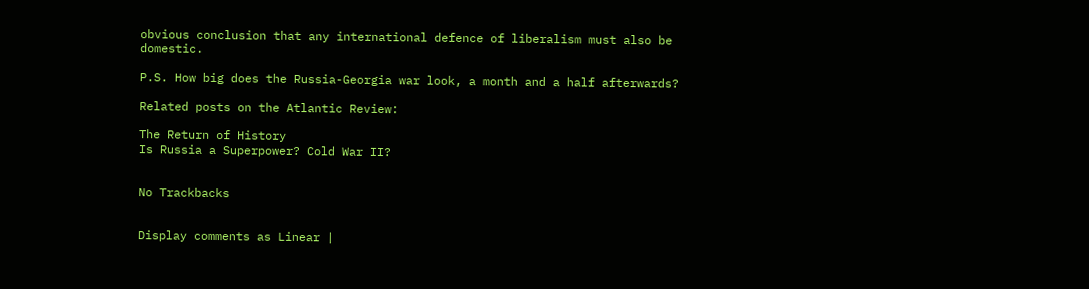obvious conclusion that any international defence of liberalism must also be domestic.

P.S. How big does the Russia-Georgia war look, a month and a half afterwards?

Related posts on the Atlantic Review:

The Return of History
Is Russia a Superpower? Cold War II?


No Trackbacks


Display comments as Linear |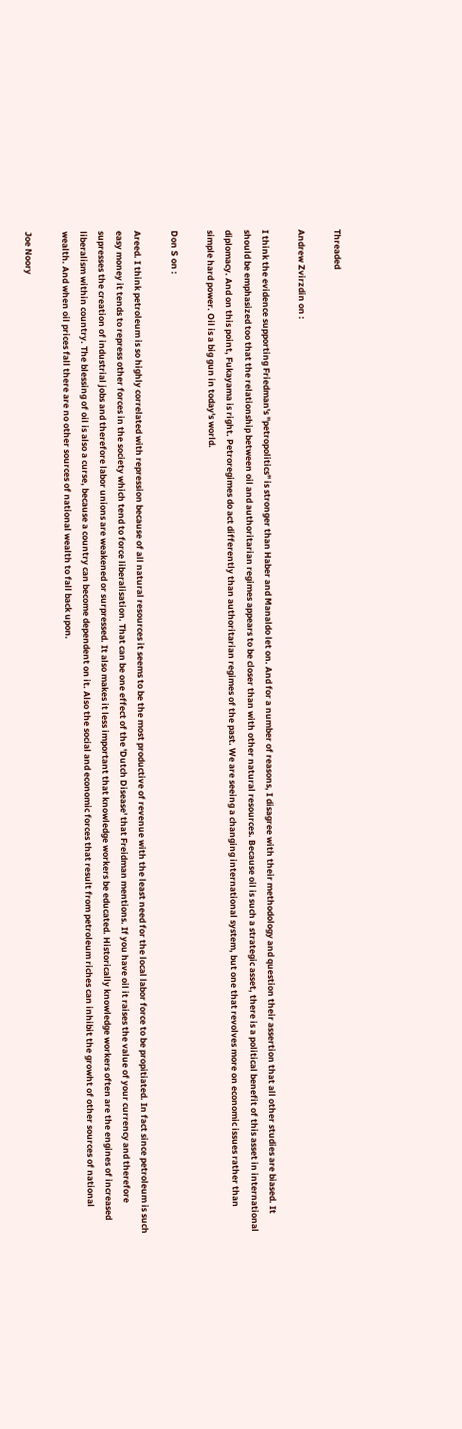Threaded

Andrew Zvirzdin on :

I think the evidence supporting Friedman's "petropolitics" is stronger than Haber and Manaldo let on. And for a number of reasons, I disagree with their methodology and question their assertion that all other studies are biased. It should be emphasized too that the relationship between oil and authoritarian regimes appears to be closer than with other natural resources. Because oil is such a strategic asset, there is a political benefit of this asset in international diplomacy. And on this point, Fukayama is right. Petroregimes do act differently than authoritarian regimes of the past. We are seeing a changing international system, but one that revolves more on economic issues rather than simple hard power. Oil is a big gun in today's world.

Don S on :

Areed. I think petroleum is so highly correlated with repression because of all natural resources it seems to be the most productive of revenue with the least need for the local labor force to be propitiated. In fact since petroleum is such easy money it tends to repress other forces in the society which tend to force liberalisation. That can be one effect of the 'Dutch Disease' that Freidman mentions. If you have oil it raises the value of your currency and therefore supresses the creation of industrial jobs and therefore labor unions are weakened or surpressed. It also makes it less important that knowledge workers be educated. Historically knowledge workers often are the engines of increased liberalism within country. The blessing of oil is also a curse, because a country can become dependent on it. Also the social and economic forces that result from petroleum riches can inhibit the growht of other sources of national wealth. And when oil prices fall there are no other sources of national wealth to fall back upon.

Joe Noory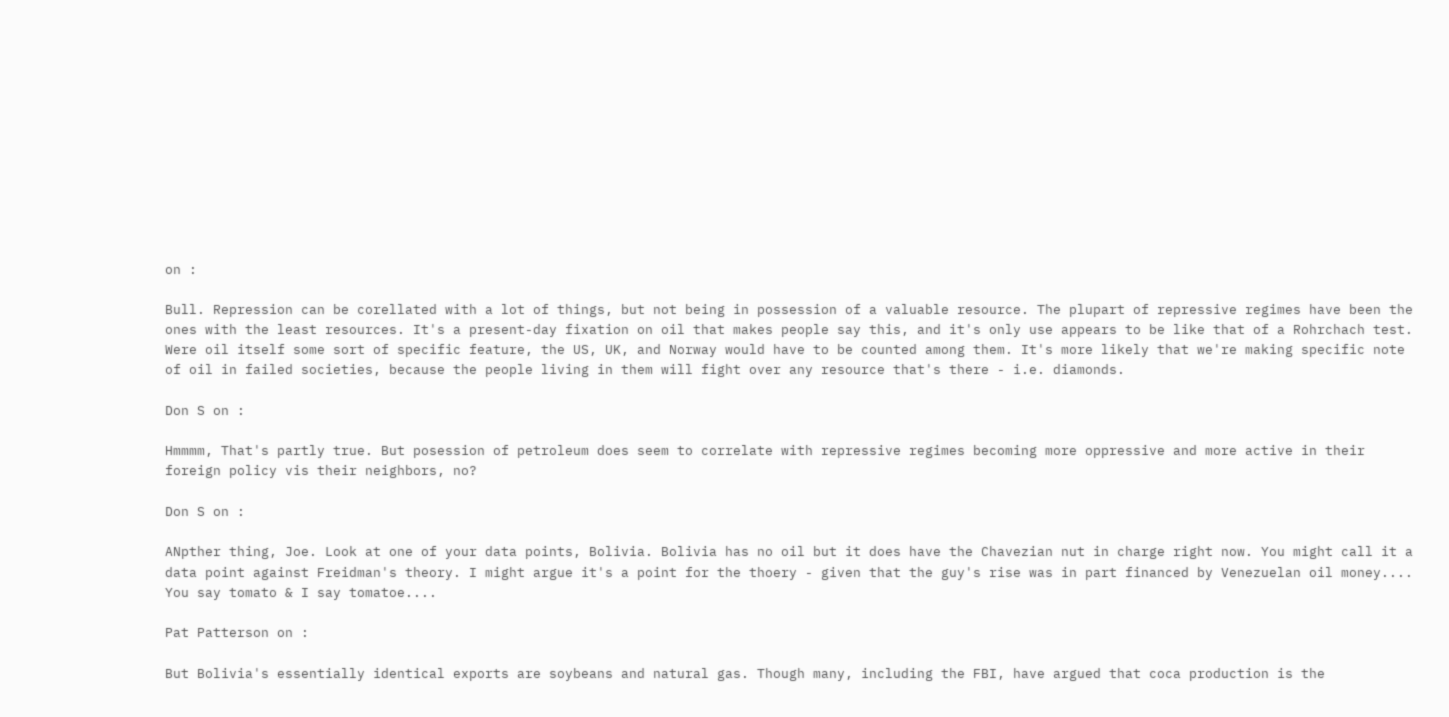on :

Bull. Repression can be corellated with a lot of things, but not being in possession of a valuable resource. The plupart of repressive regimes have been the ones with the least resources. It's a present-day fixation on oil that makes people say this, and it's only use appears to be like that of a Rohrchach test. Were oil itself some sort of specific feature, the US, UK, and Norway would have to be counted among them. It's more likely that we're making specific note of oil in failed societies, because the people living in them will fight over any resource that's there - i.e. diamonds.

Don S on :

Hmmmm, That's partly true. But posession of petroleum does seem to correlate with repressive regimes becoming more oppressive and more active in their foreign policy vis their neighbors, no?

Don S on :

ANpther thing, Joe. Look at one of your data points, Bolivia. Bolivia has no oil but it does have the Chavezian nut in charge right now. You might call it a data point against Freidman's theory. I might argue it's a point for the thoery - given that the guy's rise was in part financed by Venezuelan oil money.... You say tomato & I say tomatoe....

Pat Patterson on :

But Bolivia's essentially identical exports are soybeans and natural gas. Though many, including the FBI, have argued that coca production is the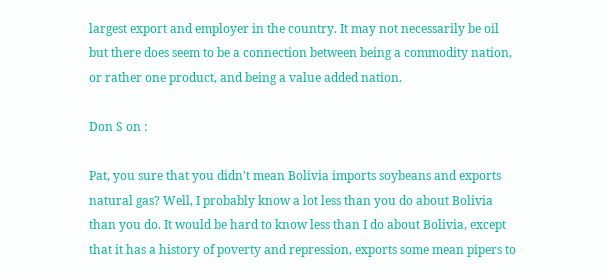largest export and employer in the country. It may not necessarily be oil but there does seem to be a connection between being a commodity nation, or rather one product, and being a value added nation.

Don S on :

Pat, you sure that you didn't mean Bolivia imports soybeans and exports natural gas? Well, I probably know a lot less than you do about Bolivia than you do. It would be hard to know less than I do about Bolivia, except that it has a history of poverty and repression, exports some mean pipers to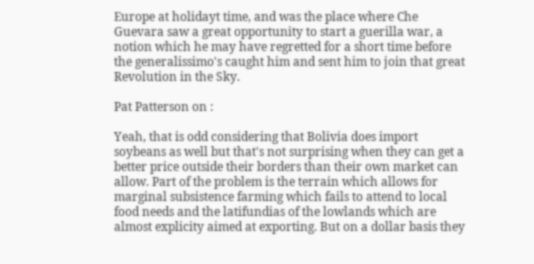Europe at holidayt time, and was the place where Che Guevara saw a great opportunity to start a guerilla war, a notion which he may have regretted for a short time before the generalissimo's caught him and sent him to join that great Revolution in the Sky.

Pat Patterson on :

Yeah, that is odd considering that Bolivia does import soybeans as well but that's not surprising when they can get a better price outside their borders than their own market can allow. Part of the problem is the terrain which allows for marginal subsistence farming which fails to attend to local food needs and the latifundias of the lowlands which are almost explicity aimed at exporting. But on a dollar basis they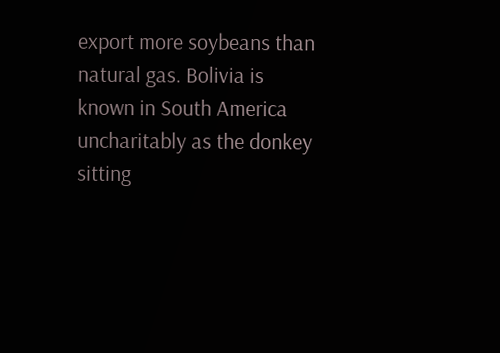export more soybeans than natural gas. Bolivia is known in South America uncharitably as the donkey sitting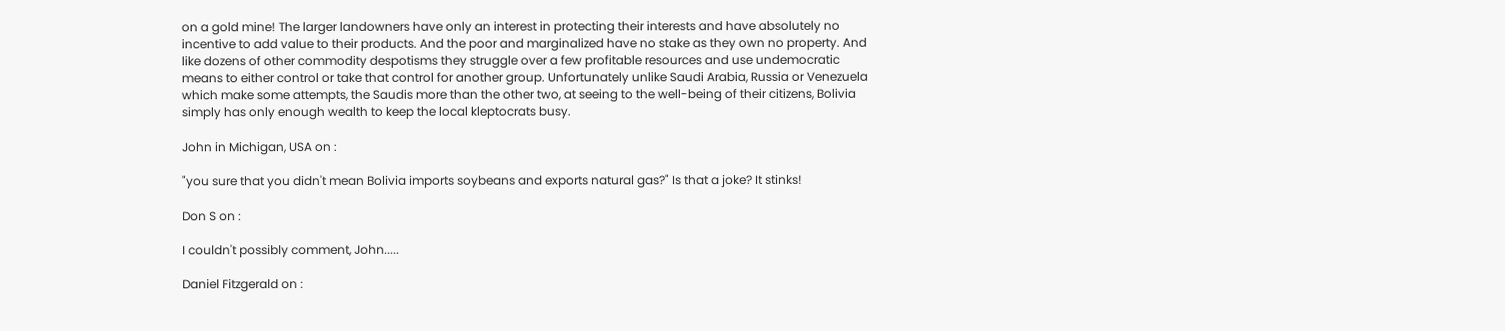on a gold mine! The larger landowners have only an interest in protecting their interests and have absolutely no incentive to add value to their products. And the poor and marginalized have no stake as they own no property. And like dozens of other commodity despotisms they struggle over a few profitable resources and use undemocratic means to either control or take that control for another group. Unfortunately unlike Saudi Arabia, Russia or Venezuela which make some attempts, the Saudis more than the other two, at seeing to the well-being of their citizens, Bolivia simply has only enough wealth to keep the local kleptocrats busy.

John in Michigan, USA on :

"you sure that you didn't mean Bolivia imports soybeans and exports natural gas?" Is that a joke? It stinks!

Don S on :

I couldn't possibly comment, John.....

Daniel Fitzgerald on :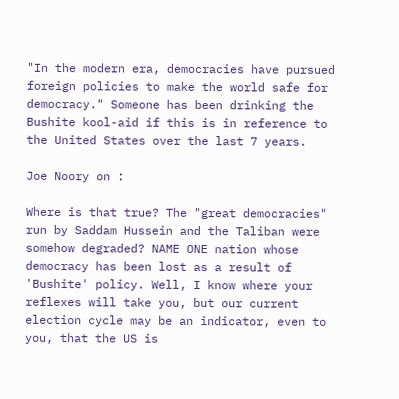"In the modern era, democracies have pursued foreign policies to make the world safe for democracy." Someone has been drinking the Bushite kool-aid if this is in reference to the United States over the last 7 years.

Joe Noory on :

Where is that true? The "great democracies" run by Saddam Hussein and the Taliban were somehow degraded? NAME ONE nation whose democracy has been lost as a result of 'Bushite' policy. Well, I know where your reflexes will take you, but our current election cycle may be an indicator, even to you, that the US is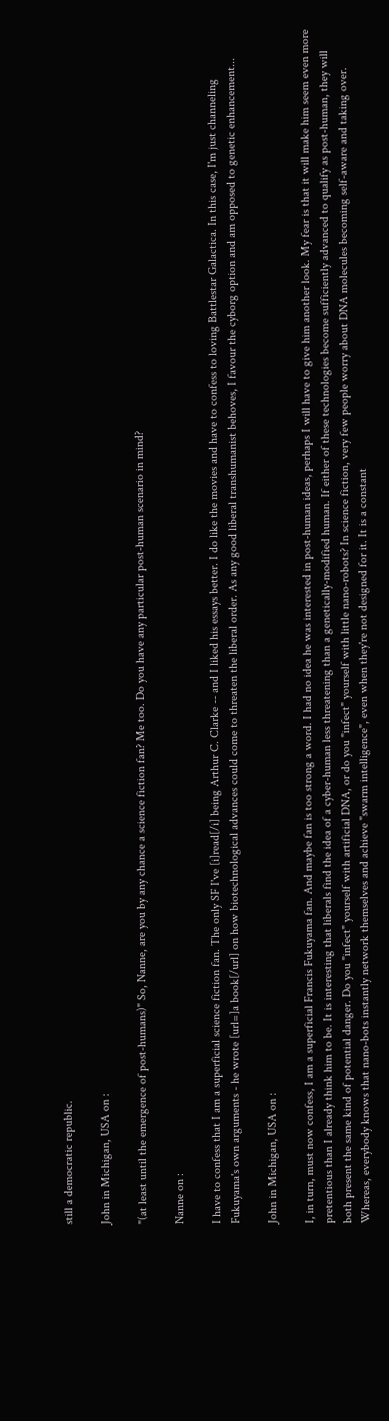still a democratic republic.

John in Michigan, USA on :

"(at least until the emergence of post-humans)" So, Nanne, are you by any chance a science fiction fan? Me too. Do you have any particular post-human scenario in mind?

Nanne on :

I have to confess that I am a superficial science fiction fan. The only SF I've [i]read[/i] being Arthur C. Clarke -- and I liked his essays better. I do like the movies and have to confess to loving Battlestar Galactica. In this case, I'm just channeling Fukuyama's own arguments - he wrote [url=]a book[/url] on how biotechnological advances could come to threaten the liberal order. As any good liberal transhumanist behoves, I favour the cyborg option and am opposed to genetic enhancement...

John in Michigan, USA on :

I, in turn, must now confess, I am a superficial Francis Fukuyama fan. And maybe fan is too strong a word. I had no idea he was interested in post-human ideas, perhaps I will have to give him another look. My fear is that it will make him seem even more pretentious than I already think him to be. It is interesting that liberals find the idea of a cyber-human less threatening than a genetically-modified human. If either of these technologies become sufficiently advanced to qualify as post-human, they will both present the same kind of potential danger. Do you "infect" yourself with artificial DNA, or do you "infect" yourself with little nano-robots? In science fiction, very few people worry about DNA molecules becoming self-aware and taking over. Whereas, everybody knows that nano-bots instantly network themselves and achieve "swarm intelligence", even when they're not designed for it. It is a constant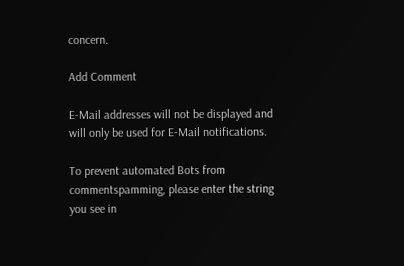concern.

Add Comment

E-Mail addresses will not be displayed and will only be used for E-Mail notifications.

To prevent automated Bots from commentspamming, please enter the string you see in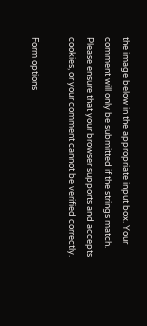the image below in the appropriate input box. Your comment will only be submitted if the strings match. Please ensure that your browser supports and accepts cookies, or your comment cannot be verified correctly.

Form options